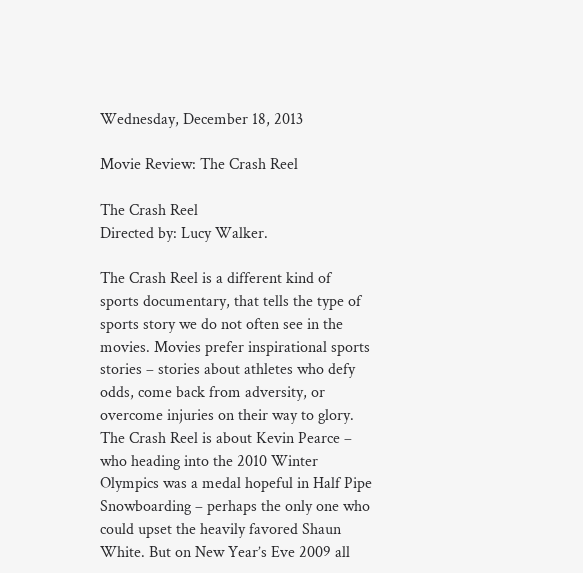Wednesday, December 18, 2013

Movie Review: The Crash Reel

The Crash Reel
Directed by: Lucy Walker.

The Crash Reel is a different kind of sports documentary, that tells the type of sports story we do not often see in the movies. Movies prefer inspirational sports stories – stories about athletes who defy odds, come back from adversity, or overcome injuries on their way to glory. The Crash Reel is about Kevin Pearce – who heading into the 2010 Winter Olympics was a medal hopeful in Half Pipe Snowboarding – perhaps the only one who could upset the heavily favored Shaun White. But on New Year’s Eve 2009 all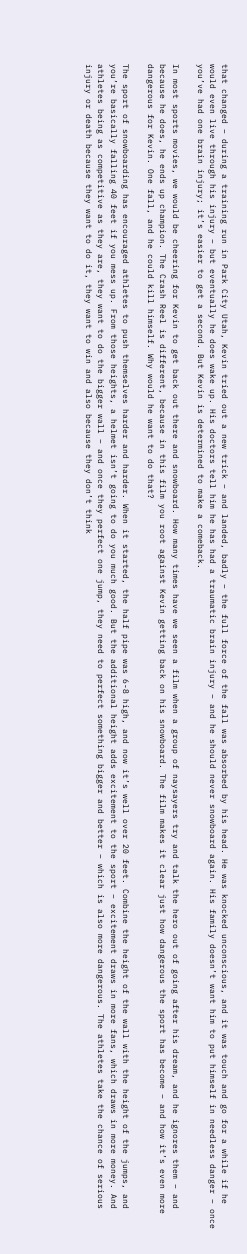that changed – during a training run in Park City Utah, Kevin tried out a new trick – and landed, badly – the full force of the fall was absorbed by his head. He was knocked unconscious, and it was touch and go for a while if he would even live through his injury – but eventually he does wake up. His doctors tell him he has had a traumatic brain injury – and he should never snowboard again. His family doesn’t want him to put himself in needless danger – once you’ve had one brain injury; it’s easier to get a second. But Kevin is determined to make a comeback.

In most sports movies, we would be cheering for Kevin to get back out there and snowboard. How many times have we seen a film when a group of naysayers try and talk the hero out of going after his dream, and he ignores them – and because he does, he ends up champion. The Crash Reel is different, because in this film you root against Kevin getting back on his snowboard. The film makes it clear just how dangerous the sport has become – and how it’s even more dangerous for Kevin. One fall, and he could kill himself. Why would he want to do that?

The sport of snowboarding has encouraged athletes to push themselves harder and harder. When it started, the half pipe was 6-8 high, and now it’s well over 20 feet. Combine the height of the wall with the height of the jumps, and you’re basically falling 40 feet if you mess up. From those heights, a helmet isn’t going to do you much good. But the additional height adds excitement to the sport – excitement draws in more fans, which draws in more money. And athletes being as competitive as they are, they want to do the bigger wall – and once they perfect one jump, they need to perfect something bigger and better – which is also more dangerous. The athletes take the chance of serious injury or death because they want to do it, they want to win and also because they don’t think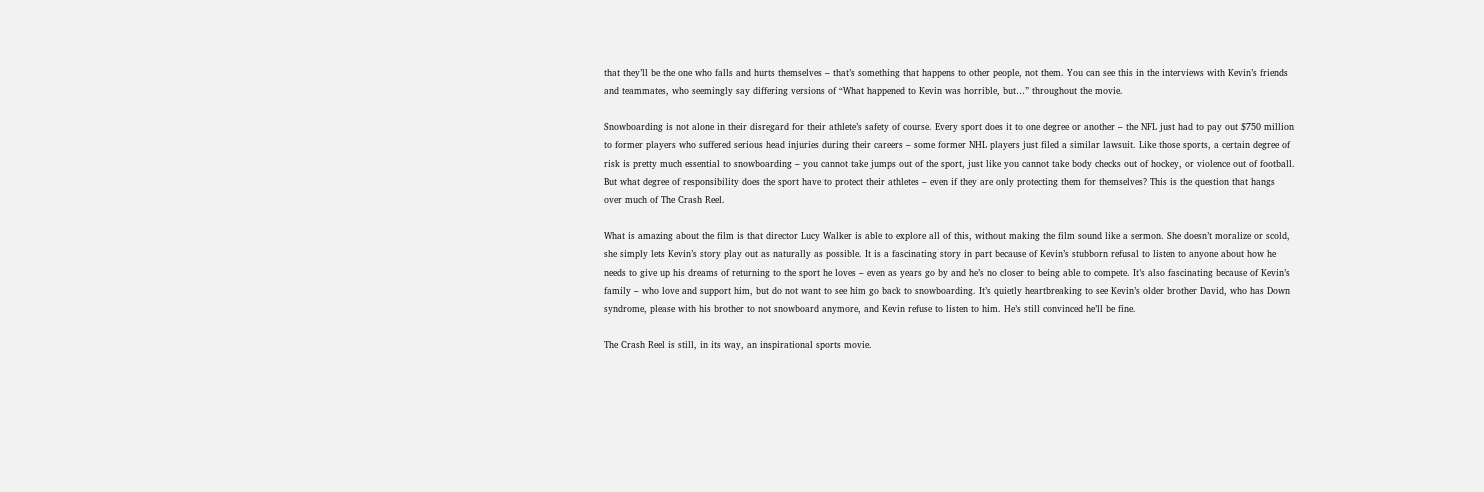that they’ll be the one who falls and hurts themselves – that’s something that happens to other people, not them. You can see this in the interviews with Kevin’s friends and teammates, who seemingly say differing versions of “What happened to Kevin was horrible, but…” throughout the movie.

Snowboarding is not alone in their disregard for their athlete’s safety of course. Every sport does it to one degree or another – the NFL just had to pay out $750 million to former players who suffered serious head injuries during their careers – some former NHL players just filed a similar lawsuit. Like those sports, a certain degree of risk is pretty much essential to snowboarding – you cannot take jumps out of the sport, just like you cannot take body checks out of hockey, or violence out of football. But what degree of responsibility does the sport have to protect their athletes – even if they are only protecting them for themselves? This is the question that hangs over much of The Crash Reel.

What is amazing about the film is that director Lucy Walker is able to explore all of this, without making the film sound like a sermon. She doesn’t moralize or scold, she simply lets Kevin’s story play out as naturally as possible. It is a fascinating story in part because of Kevin’s stubborn refusal to listen to anyone about how he needs to give up his dreams of returning to the sport he loves – even as years go by and he’s no closer to being able to compete. It’s also fascinating because of Kevin’s family – who love and support him, but do not want to see him go back to snowboarding. It’s quietly heartbreaking to see Kevin’s older brother David, who has Down syndrome, please with his brother to not snowboard anymore, and Kevin refuse to listen to him. He’s still convinced he’ll be fine.

The Crash Reel is still, in its way, an inspirational sports movie.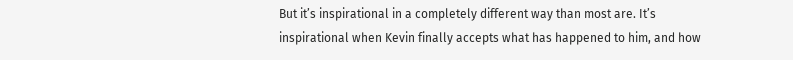But it’s inspirational in a completely different way than most are. It’s inspirational when Kevin finally accepts what has happened to him, and how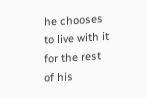he chooses to live with it for the rest of his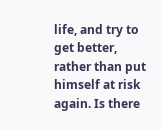life, and try to get better, rather than put himself at risk again. Is there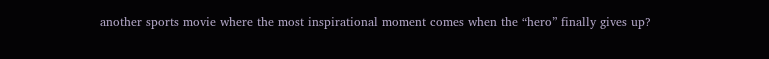another sports movie where the most inspirational moment comes when the “hero” finally gives up?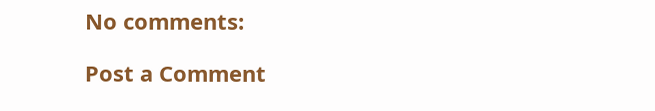No comments:

Post a Comment